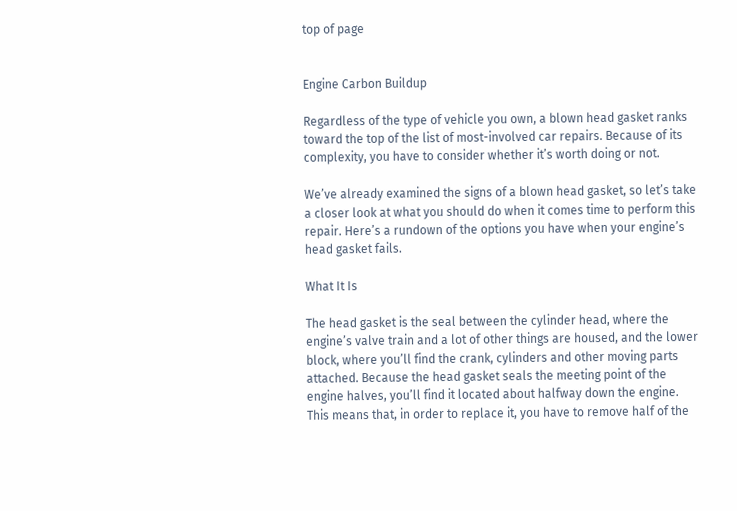top of page


Engine Carbon Buildup

Regardless of the type of vehicle you own, a blown head gasket ranks toward the top of the list of most-involved car repairs. Because of its complexity, you have to consider whether it’s worth doing or not.

We’ve already examined the signs of a blown head gasket, so let’s take a closer look at what you should do when it comes time to perform this repair. Here’s a rundown of the options you have when your engine’s head gasket fails.

What It Is

The head gasket is the seal between the cylinder head, where the engine’s valve train and a lot of other things are housed, and the lower block, where you’ll find the crank, cylinders and other moving parts attached. Because the head gasket seals the meeting point of the engine halves, you’ll find it located about halfway down the engine. This means that, in order to replace it, you have to remove half of the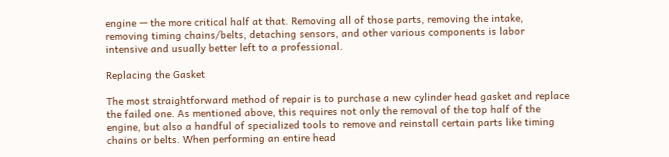engine — the more critical half at that. Removing all of those parts, removing the intake, removing timing chains/belts, detaching sensors, and other various components is labor intensive and usually better left to a professional.

Replacing the Gasket

The most straightforward method of repair is to purchase a new cylinder head gasket and replace the failed one. As mentioned above, this requires not only the removal of the top half of the engine, but also a handful of specialized tools to remove and reinstall certain parts like timing chains or belts. When performing an entire head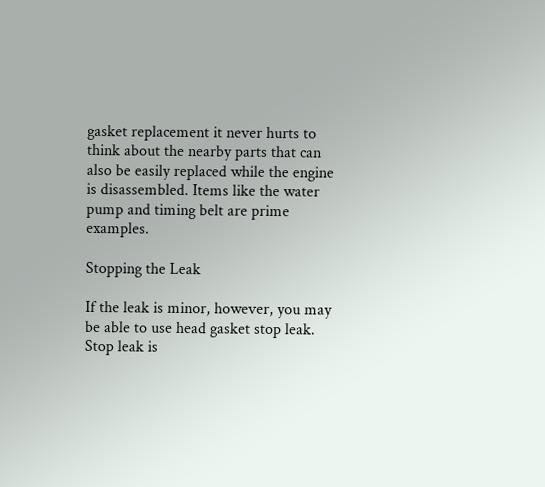gasket replacement it never hurts to think about the nearby parts that can also be easily replaced while the engine is disassembled. Items like the water pump and timing belt are prime examples.

Stopping the Leak

If the leak is minor, however, you may be able to use head gasket stop leak. Stop leak is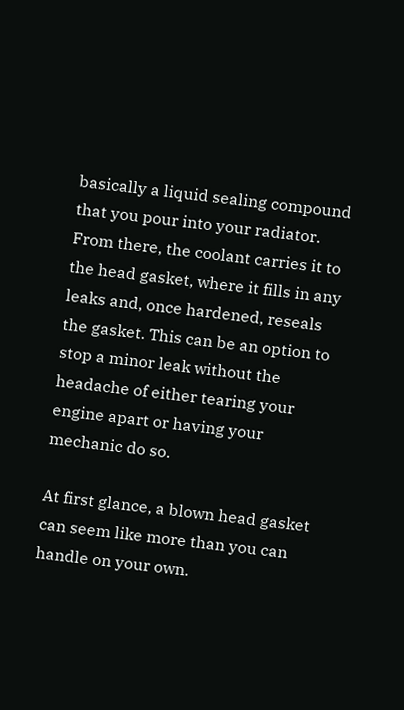basically a liquid sealing compound that you pour into your radiator. From there, the coolant carries it to the head gasket, where it fills in any leaks and, once hardened, reseals the gasket. This can be an option to stop a minor leak without the headache of either tearing your engine apart or having your mechanic do so.

At first glance, a blown head gasket can seem like more than you can handle on your own.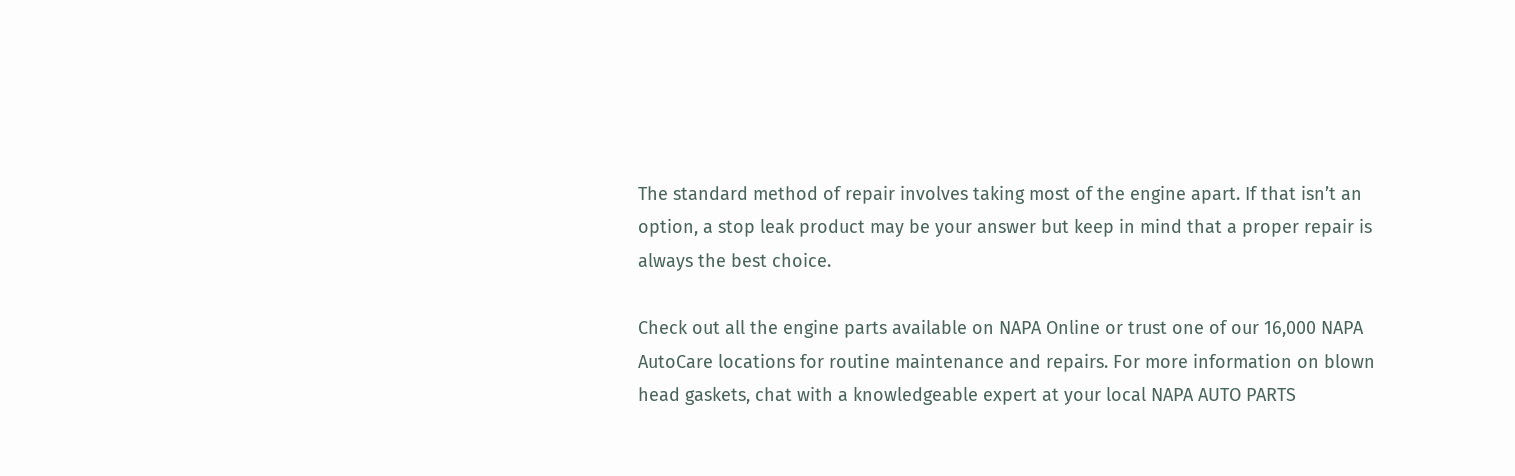The standard method of repair involves taking most of the engine apart. If that isn’t an option, a stop leak product may be your answer but keep in mind that a proper repair is always the best choice.

Check out all the engine parts available on NAPA Online or trust one of our 16,000 NAPA AutoCare locations for routine maintenance and repairs. For more information on blown head gaskets, chat with a knowledgeable expert at your local NAPA AUTO PARTS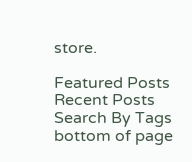store.

Featured Posts
Recent Posts
Search By Tags
bottom of page